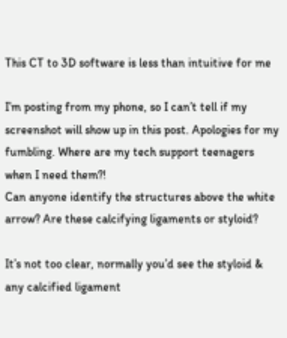This CT to 3D software is less than intuitive for me

I’m posting from my phone, so I can’t tell if my screenshot will show up in this post. Apologies for my fumbling. Where are my tech support teenagers when I need them?!
Can anyone identify the structures above the white arrow? Are these calcifying ligaments or styloid?

It’s not too clear, normally you’d see the styloid & any calcified ligament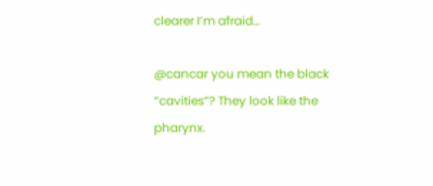clearer I’m afraid…

@cancar you mean the black “cavities”? They look like the pharynx.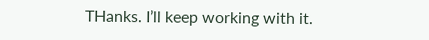THanks. I’ll keep working with it.